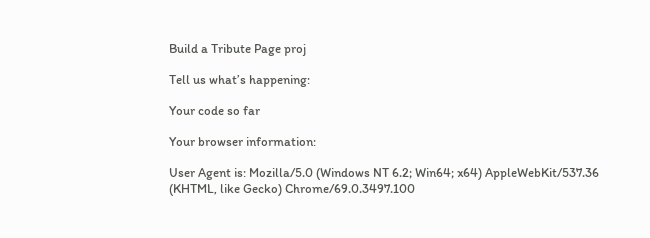Build a Tribute Page proj

Tell us what’s happening:

Your code so far

Your browser information:

User Agent is: Mozilla/5.0 (Windows NT 6.2; Win64; x64) AppleWebKit/537.36 (KHTML, like Gecko) Chrome/69.0.3497.100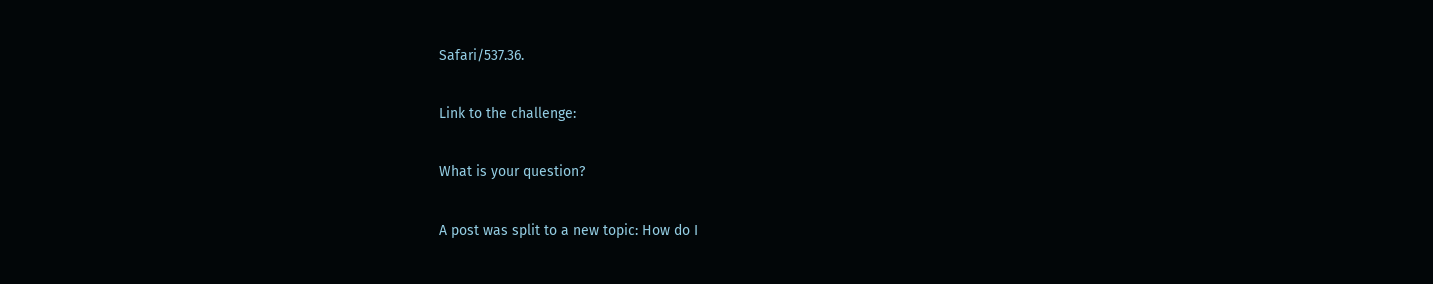Safari/537.36.

Link to the challenge:

What is your question?

A post was split to a new topic: How do I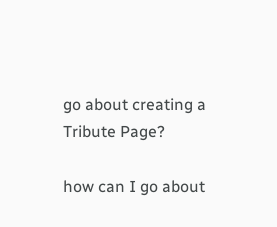go about creating a Tribute Page?

how can I go about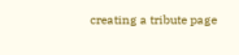creating a tribute page